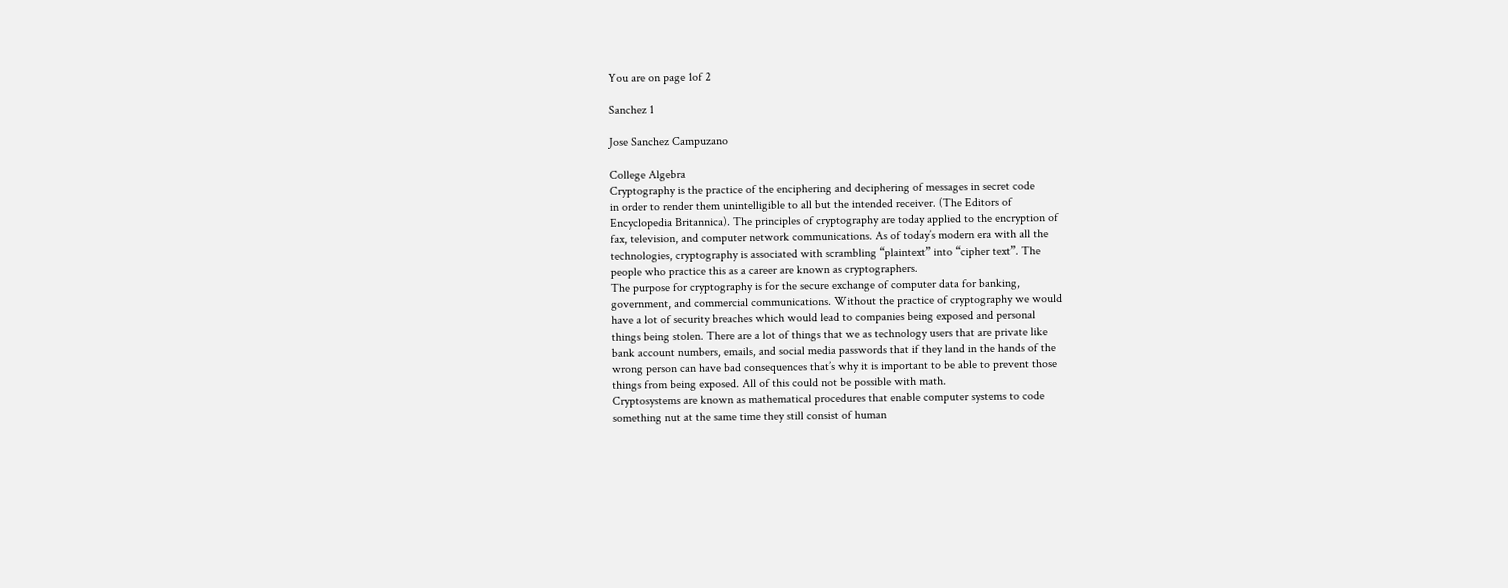You are on page 1of 2

Sanchez 1

Jose Sanchez Campuzano

College Algebra
Cryptography is the practice of the enciphering and deciphering of messages in secret code
in order to render them unintelligible to all but the intended receiver. (The Editors of
Encyclopedia Britannica). The principles of cryptography are today applied to the encryption of
fax, television, and computer network communications. As of today’s modern era with all the
technologies, cryptography is associated with scrambling “plaintext” into “cipher text”. The
people who practice this as a career are known as cryptographers.
The purpose for cryptography is for the secure exchange of computer data for banking,
government, and commercial communications. Without the practice of cryptography we would
have a lot of security breaches which would lead to companies being exposed and personal
things being stolen. There are a lot of things that we as technology users that are private like
bank account numbers, emails, and social media passwords that if they land in the hands of the
wrong person can have bad consequences that’s why it is important to be able to prevent those
things from being exposed. All of this could not be possible with math.
Cryptosystems are known as mathematical procedures that enable computer systems to code
something nut at the same time they still consist of human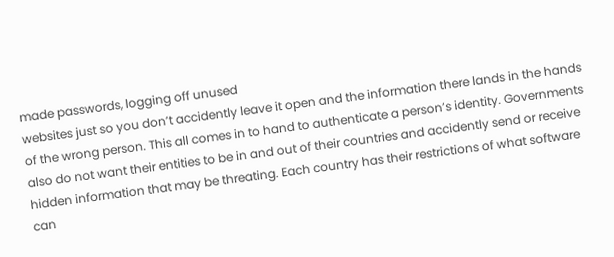made passwords, logging off unused
websites just so you don’t accidently leave it open and the information there lands in the hands
of the wrong person. This all comes in to hand to authenticate a person’s identity. Governments
also do not want their entities to be in and out of their countries and accidently send or receive
hidden information that may be threating. Each country has their restrictions of what software
can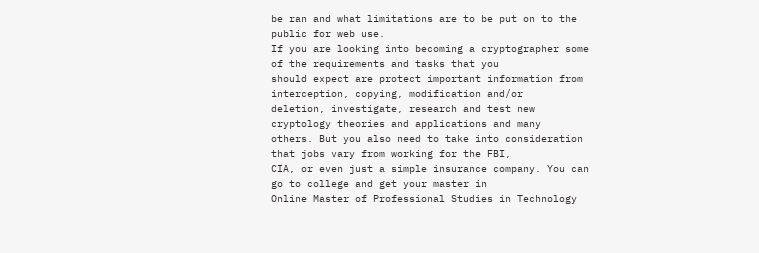be ran and what limitations are to be put on to the public for web use.
If you are looking into becoming a cryptographer some of the requirements and tasks that you
should expect are protect important information from interception, copying, modification and/or
deletion, investigate, research and test new cryptology theories and applications and many
others. But you also need to take into consideration that jobs vary from working for the FBI,
CIA, or even just a simple insurance company. You can go to college and get your master in
Online Master of Professional Studies in Technology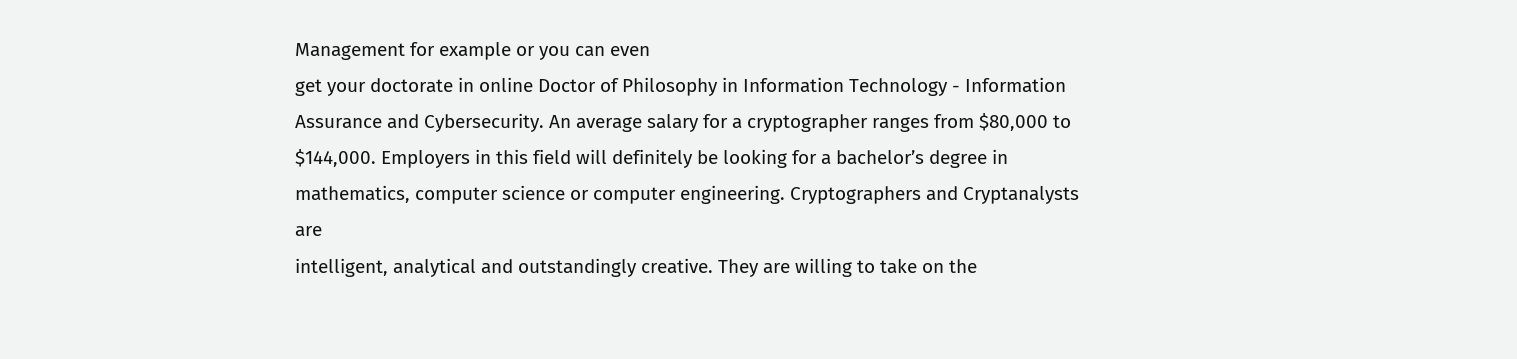Management for example or you can even
get your doctorate in online Doctor of Philosophy in Information Technology - Information
Assurance and Cybersecurity. An average salary for a cryptographer ranges from $80,000 to
$144,000. Employers in this field will definitely be looking for a bachelor’s degree in
mathematics, computer science or computer engineering. Cryptographers and Cryptanalysts are
intelligent, analytical and outstandingly creative. They are willing to take on the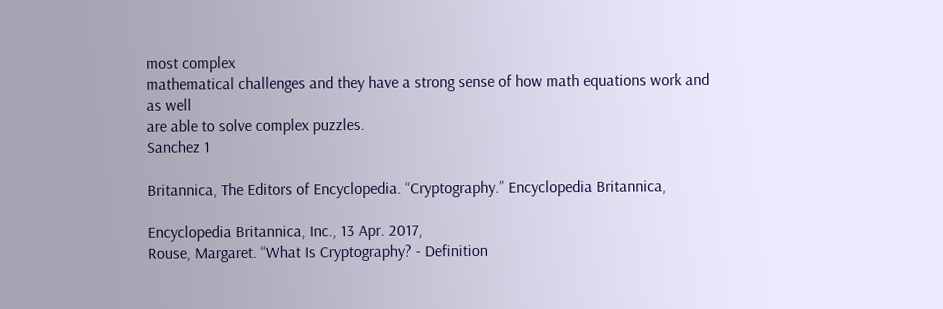most complex
mathematical challenges and they have a strong sense of how math equations work and as well
are able to solve complex puzzles.
Sanchez 1

Britannica, The Editors of Encyclopedia. “Cryptography.” Encyclopedia Britannica,

Encyclopedia Britannica, Inc., 13 Apr. 2017,
Rouse, Margaret. “What Is Cryptography? - Definition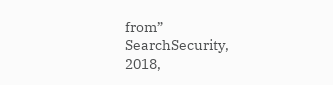from” SearchSecurity, 2018,